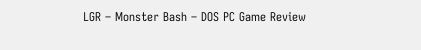LGR – Monster Bash – DOS PC Game Review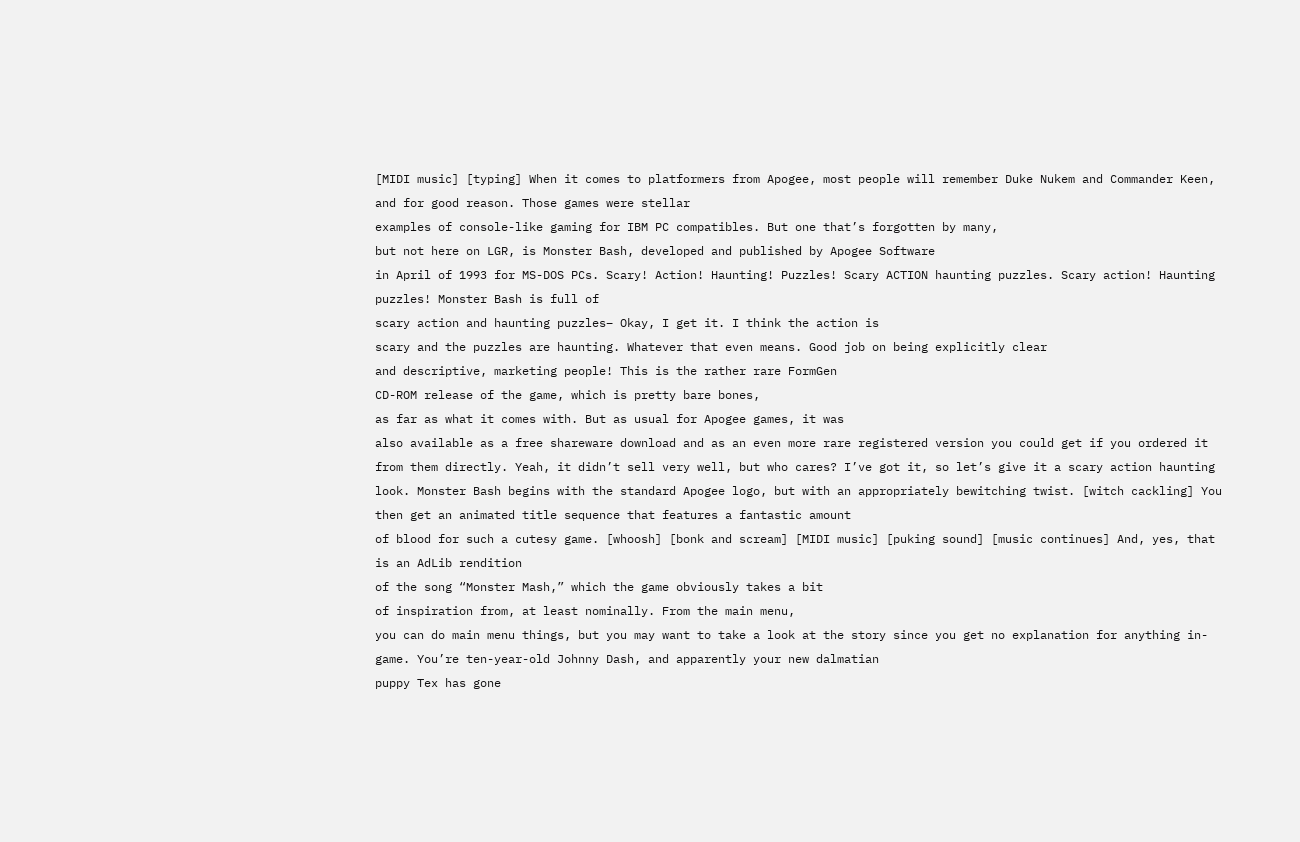[MIDI music] [typing] When it comes to platformers from Apogee, most people will remember Duke Nukem and Commander Keen, and for good reason. Those games were stellar
examples of console-like gaming for IBM PC compatibles. But one that’s forgotten by many,
but not here on LGR, is Monster Bash, developed and published by Apogee Software
in April of 1993 for MS-DOS PCs. Scary! Action! Haunting! Puzzles! Scary ACTION haunting puzzles. Scary action! Haunting puzzles! Monster Bash is full of
scary action and haunting puzzles– Okay, I get it. I think the action is
scary and the puzzles are haunting. Whatever that even means. Good job on being explicitly clear
and descriptive, marketing people! This is the rather rare FormGen
CD-ROM release of the game, which is pretty bare bones,
as far as what it comes with. But as usual for Apogee games, it was
also available as a free shareware download and as an even more rare registered version you could get if you ordered it from them directly. Yeah, it didn’t sell very well, but who cares? I’ve got it, so let’s give it a scary action haunting look. Monster Bash begins with the standard Apogee logo, but with an appropriately bewitching twist. [witch cackling] You then get an animated title sequence that features a fantastic amount
of blood for such a cutesy game. [whoosh] [bonk and scream] [MIDI music] [puking sound] [music continues] And, yes, that is an AdLib rendition
of the song “Monster Mash,” which the game obviously takes a bit
of inspiration from, at least nominally. From the main menu,
you can do main menu things, but you may want to take a look at the story since you get no explanation for anything in-game. You’re ten-year-old Johnny Dash, and apparently your new dalmatian
puppy Tex has gone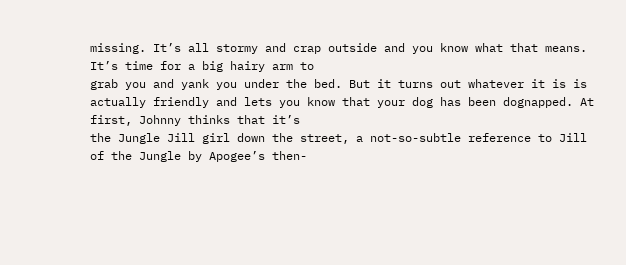missing. It’s all stormy and crap outside and you know what that means. It’s time for a big hairy arm to
grab you and yank you under the bed. But it turns out whatever it is is actually friendly and lets you know that your dog has been dognapped. At first, Johnny thinks that it’s
the Jungle Jill girl down the street, a not-so-subtle reference to Jill of the Jungle by Apogee’s then-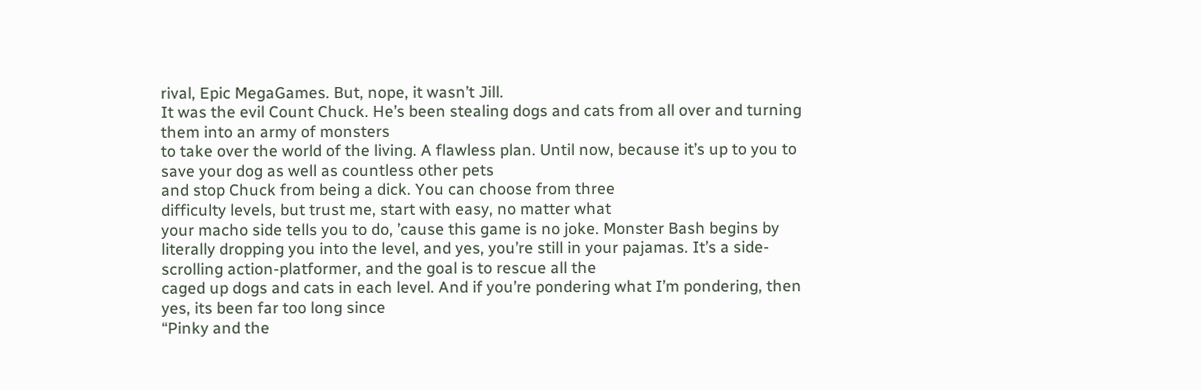rival, Epic MegaGames. But, nope, it wasn’t Jill.
It was the evil Count Chuck. He’s been stealing dogs and cats from all over and turning them into an army of monsters
to take over the world of the living. A flawless plan. Until now, because it’s up to you to save your dog as well as countless other pets
and stop Chuck from being a dick. You can choose from three
difficulty levels, but trust me, start with easy, no matter what
your macho side tells you to do, ’cause this game is no joke. Monster Bash begins by
literally dropping you into the level, and yes, you’re still in your pajamas. It’s a side-scrolling action-platformer, and the goal is to rescue all the
caged up dogs and cats in each level. And if you’re pondering what I’m pondering, then yes, its been far too long since
“Pinky and the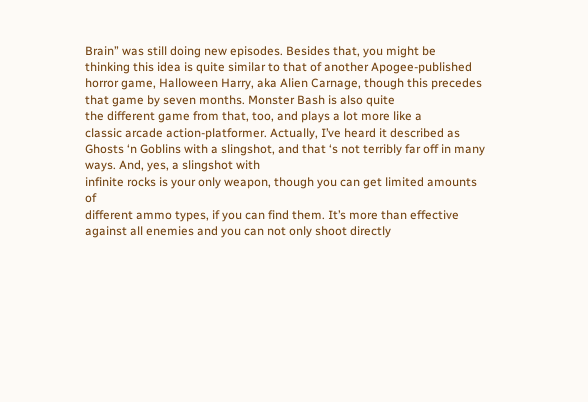Brain” was still doing new episodes. Besides that, you might be
thinking this idea is quite similar to that of another Apogee-published horror game, Halloween Harry, aka Alien Carnage, though this precedes that game by seven months. Monster Bash is also quite
the different game from that, too, and plays a lot more like a
classic arcade action-platformer. Actually, I’ve heard it described as
Ghosts ‘n Goblins with a slingshot, and that ‘s not terribly far off in many ways. And, yes, a slingshot with
infinite rocks is your only weapon, though you can get limited amounts of
different ammo types, if you can find them. It’s more than effective against all enemies and you can not only shoot directly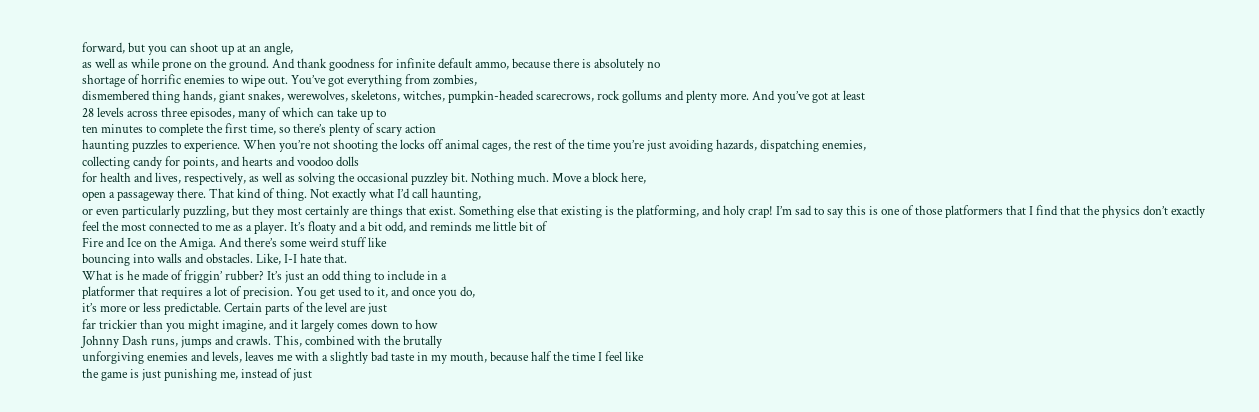forward, but you can shoot up at an angle,
as well as while prone on the ground. And thank goodness for infinite default ammo, because there is absolutely no
shortage of horrific enemies to wipe out. You’ve got everything from zombies,
dismembered thing hands, giant snakes, werewolves, skeletons, witches, pumpkin-headed scarecrows, rock gollums and plenty more. And you’ve got at least
28 levels across three episodes, many of which can take up to
ten minutes to complete the first time, so there’s plenty of scary action
haunting puzzles to experience. When you’re not shooting the locks off animal cages, the rest of the time you’re just avoiding hazards, dispatching enemies,
collecting candy for points, and hearts and voodoo dolls
for health and lives, respectively, as well as solving the occasional puzzley bit. Nothing much. Move a block here,
open a passageway there. That kind of thing. Not exactly what I’d call haunting,
or even particularly puzzling, but they most certainly are things that exist. Something else that existing is the platforming, and holy crap! I’m sad to say this is one of those platformers that I find that the physics don’t exactly
feel the most connected to me as a player. It’s floaty and a bit odd, and reminds me little bit of
Fire and Ice on the Amiga. And there’s some weird stuff like
bouncing into walls and obstacles. Like, I-I hate that.
What is he made of friggin’ rubber? It’s just an odd thing to include in a
platformer that requires a lot of precision. You get used to it, and once you do,
it’s more or less predictable. Certain parts of the level are just
far trickier than you might imagine, and it largely comes down to how
Johnny Dash runs, jumps and crawls. This, combined with the brutally
unforgiving enemies and levels, leaves me with a slightly bad taste in my mouth, because half the time I feel like
the game is just punishing me, instead of just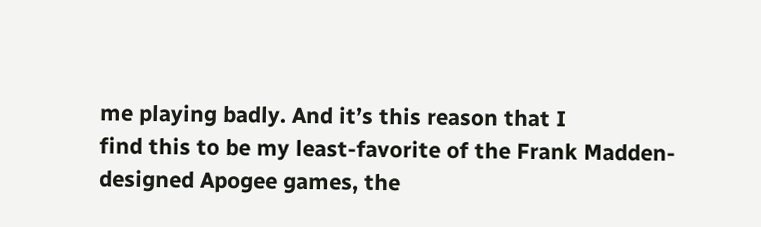me playing badly. And it’s this reason that I
find this to be my least-favorite of the Frank Madden-designed Apogee games, the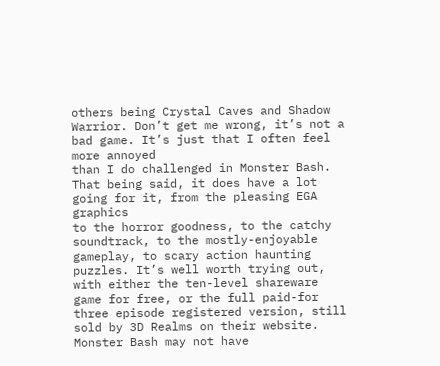others being Crystal Caves and Shadow Warrior. Don’t get me wrong, it’s not a bad game. It’s just that I often feel more annoyed
than I do challenged in Monster Bash. That being said, it does have a lot going for it, from the pleasing EGA graphics
to the horror goodness, to the catchy soundtrack, to the mostly-enjoyable gameplay, to scary action haunting puzzles. It’s well worth trying out, with either the ten-level shareware game for free, or the full paid-for three episode registered version, still sold by 3D Realms on their website. Monster Bash may not have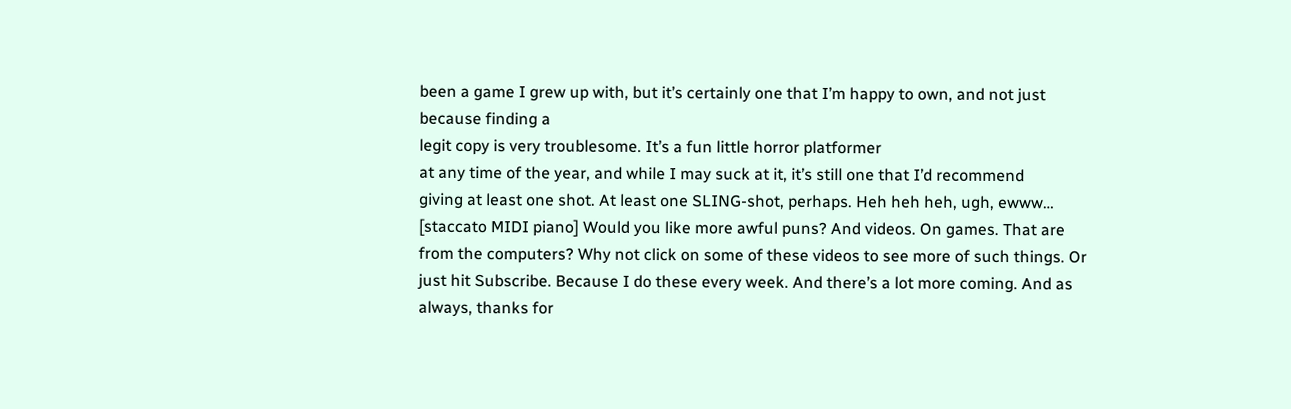been a game I grew up with, but it’s certainly one that I’m happy to own, and not just because finding a
legit copy is very troublesome. It’s a fun little horror platformer
at any time of the year, and while I may suck at it, it’s still one that I’d recommend
giving at least one shot. At least one SLING-shot, perhaps. Heh heh heh, ugh, ewww… [staccato MIDI piano] Would you like more awful puns? And videos. On games. That are from the computers? Why not click on some of these videos to see more of such things. Or just hit Subscribe. Because I do these every week. And there’s a lot more coming. And as always, thanks for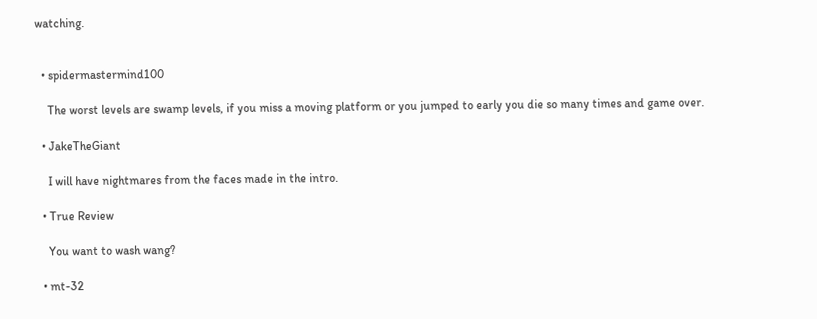watching.


  • spidermastermind100

    The worst levels are swamp levels, if you miss a moving platform or you jumped to early you die so many times and game over.

  • JakeTheGiant

    I will have nightmares from the faces made in the intro.

  • True Review

    You want to wash wang?

  • mt-32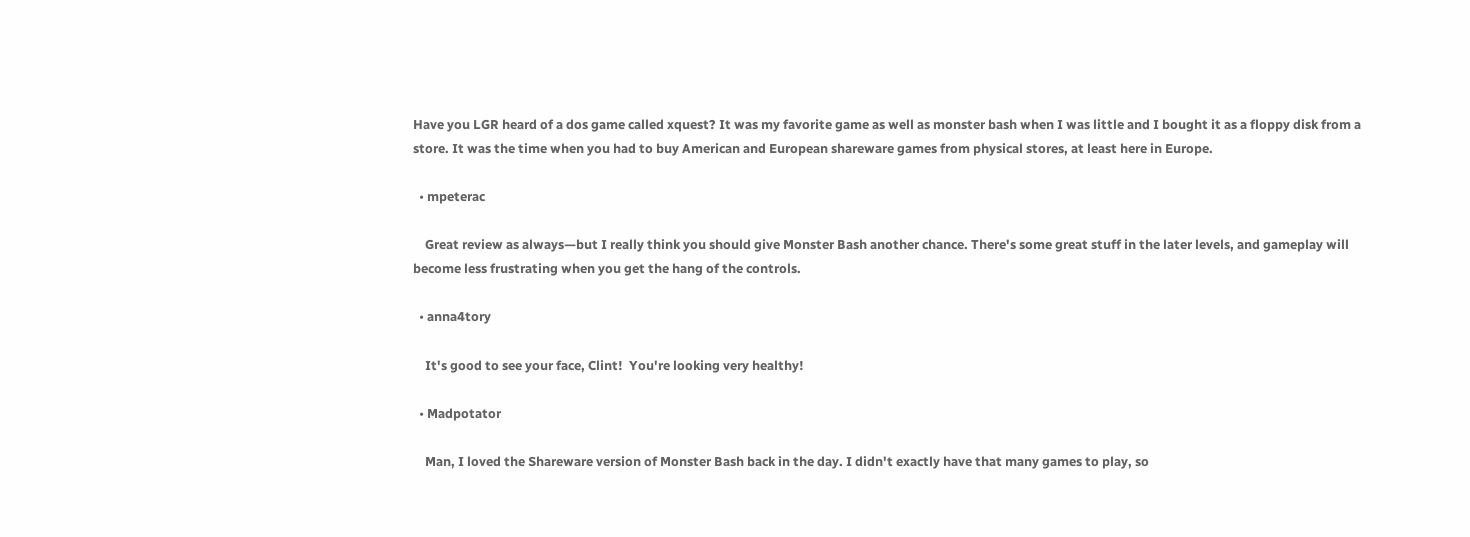Have you LGR heard of a dos game called xquest? It was my favorite game as well as monster bash when I was little and I bought it as a floppy disk from a store. It was the time when you had to buy American and European shareware games from physical stores, at least here in Europe.

  • mpeterac

    Great review as always—but I really think you should give Monster Bash another chance. There's some great stuff in the later levels, and gameplay will become less frustrating when you get the hang of the controls.

  • anna4tory

    It's good to see your face, Clint!  You're looking very healthy!

  • Madpotator

    Man, I loved the Shareware version of Monster Bash back in the day. I didn't exactly have that many games to play, so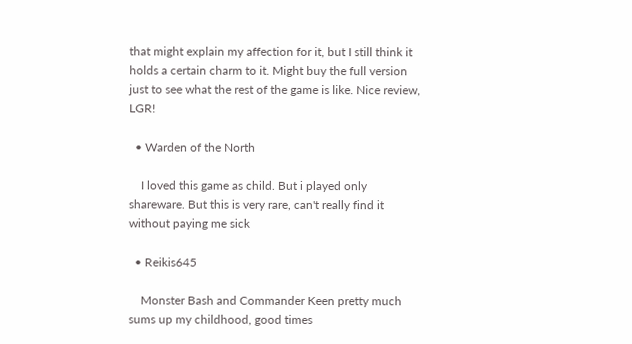that might explain my affection for it, but I still think it holds a certain charm to it. Might buy the full version just to see what the rest of the game is like. Nice review, LGR!

  • Warden of the North

    I loved this game as child. But i played only shareware. But this is very rare, can't really find it without paying me sick

  • Reikis645

    Monster Bash and Commander Keen pretty much sums up my childhood, good times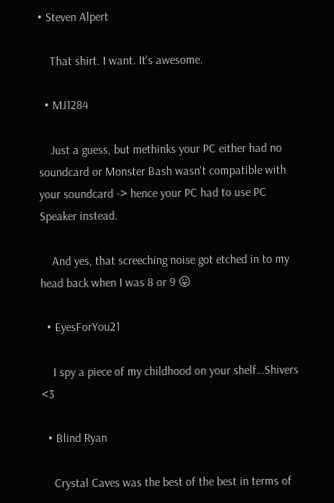• Steven Alpert

    That shirt. I want. It's awesome.

  • MJ1284

    Just a guess, but methinks your PC either had no soundcard or Monster Bash wasn't compatible with your soundcard -> hence your PC had to use PC Speaker instead.

    And yes, that screeching noise got etched in to my head back when I was 8 or 9 😛

  • EyesForYou21

    I spy a piece of my childhood on your shelf…Shivers <3

  • Blind Ryan

    Crystal Caves was the best of the best in terms of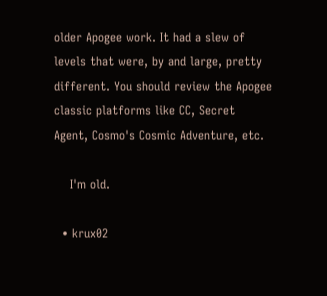older Apogee work. It had a slew of levels that were, by and large, pretty different. You should review the Apogee classic platforms like CC, Secret Agent, Cosmo's Cosmic Adventure, etc.

    I'm old.

  • krux02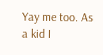Yay me too. As a kid I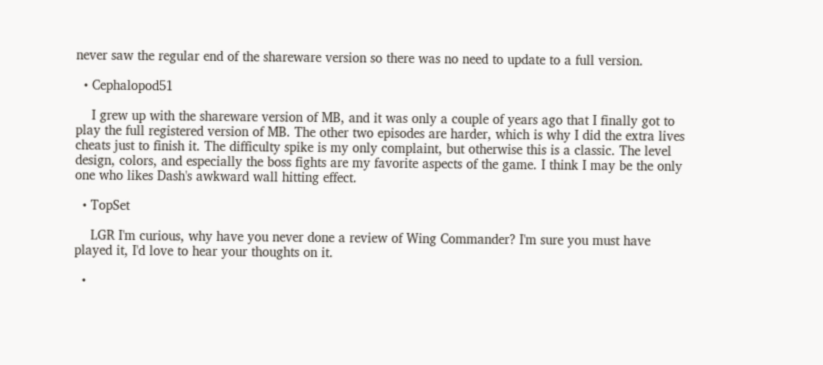never saw the regular end of the shareware version so there was no need to update to a full version.

  • Cephalopod51

    I grew up with the shareware version of MB, and it was only a couple of years ago that I finally got to play the full registered version of MB. The other two episodes are harder, which is why I did the extra lives cheats just to finish it. The difficulty spike is my only complaint, but otherwise this is a classic. The level design, colors, and especially the boss fights are my favorite aspects of the game. I think I may be the only one who likes Dash's awkward wall hitting effect.

  • TopSet

    LGR I'm curious, why have you never done a review of Wing Commander? I'm sure you must have played it, I'd love to hear your thoughts on it.

  •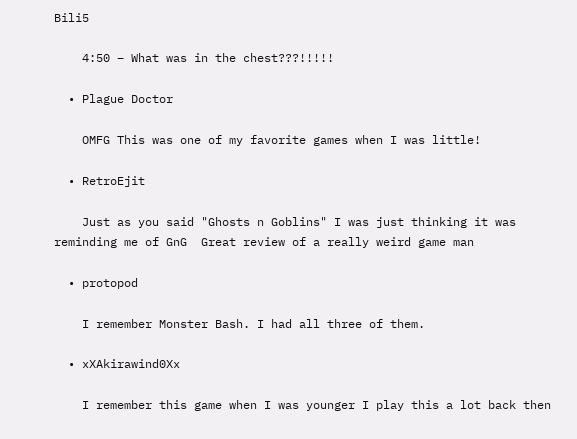Bili5

    4:50 – What was in the chest???!!!!!

  • Plague Doctor

    OMFG This was one of my favorite games when I was little!

  • RetroEjit

    Just as you said "Ghosts n Goblins" I was just thinking it was reminding me of GnG  Great review of a really weird game man

  • protopod

    I remember Monster Bash. I had all three of them.

  • xXAkirawind0Xx

    I remember this game when I was younger I play this a lot back then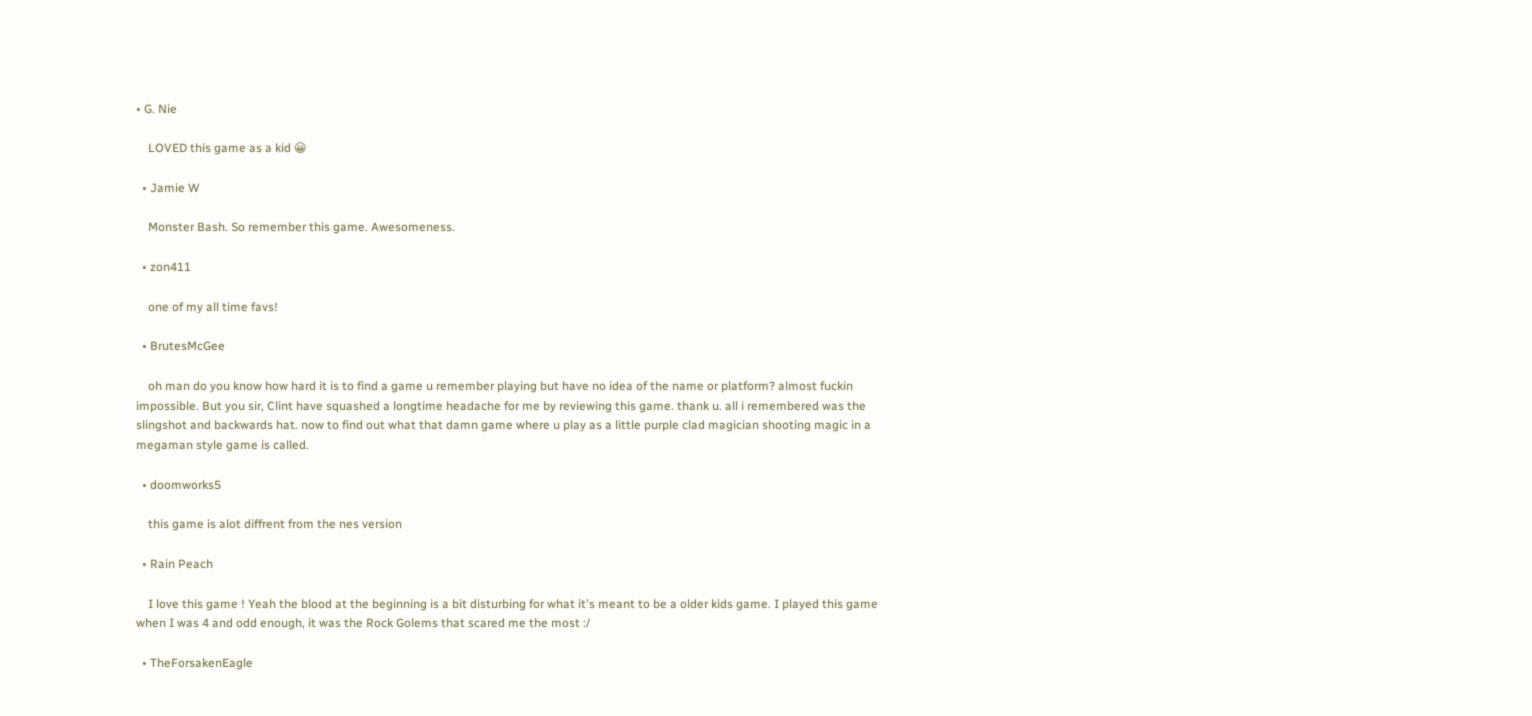• G. Nie

    LOVED this game as a kid 😀

  • Jamie W

    Monster Bash. So remember this game. Awesomeness.

  • zon411

    one of my all time favs!

  • BrutesMcGee

    oh man do you know how hard it is to find a game u remember playing but have no idea of the name or platform? almost fuckin impossible. But you sir, Clint have squashed a longtime headache for me by reviewing this game. thank u. all i remembered was the slingshot and backwards hat. now to find out what that damn game where u play as a little purple clad magician shooting magic in a megaman style game is called.

  • doomworks5

    this game is alot diffrent from the nes version

  • Rain Peach

    I love this game ! Yeah the blood at the beginning is a bit disturbing for what it's meant to be a older kids game. I played this game when I was 4 and odd enough, it was the Rock Golems that scared me the most :/

  • TheForsakenEagle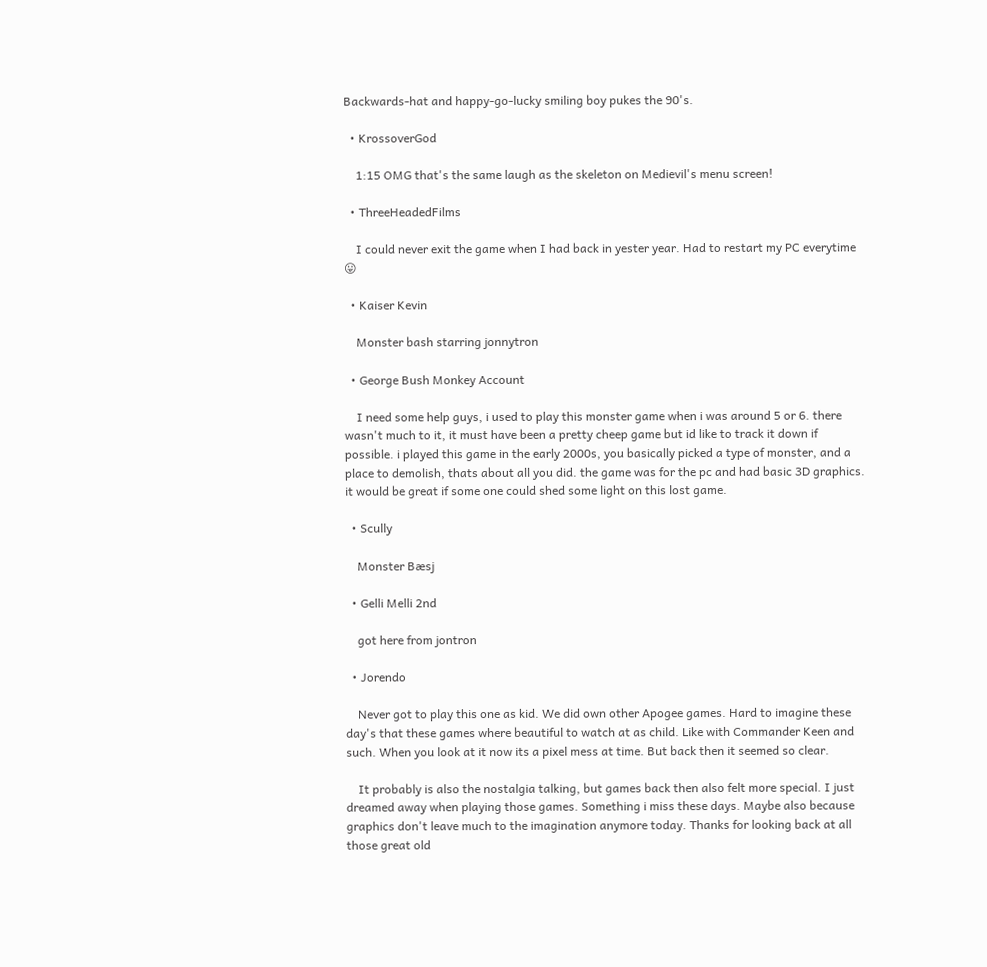Backwards-hat and happy-go-lucky smiling boy pukes the 90's.

  • KrossoverGod

    1:15 OMG that's the same laugh as the skeleton on Medievil's menu screen!

  • ThreeHeadedFilms

    I could never exit the game when I had back in yester year. Had to restart my PC everytime 😛

  • Kaiser Kevin

    Monster bash starring jonnytron

  • George Bush Monkey Account

    I need some help guys, i used to play this monster game when i was around 5 or 6. there wasn't much to it, it must have been a pretty cheep game but id like to track it down if possible. i played this game in the early 2000s, you basically picked a type of monster, and a place to demolish, thats about all you did. the game was for the pc and had basic 3D graphics. it would be great if some one could shed some light on this lost game.

  • Scully

    Monster Bæsj

  • Gelli Melli 2nd

    got here from jontron

  • Jorendo

    Never got to play this one as kid. We did own other Apogee games. Hard to imagine these day's that these games where beautiful to watch at as child. Like with Commander Keen and such. When you look at it now its a pixel mess at time. But back then it seemed so clear.

    It probably is also the nostalgia talking, but games back then also felt more special. I just dreamed away when playing those games. Something i miss these days. Maybe also because graphics don't leave much to the imagination anymore today. Thanks for looking back at all those great old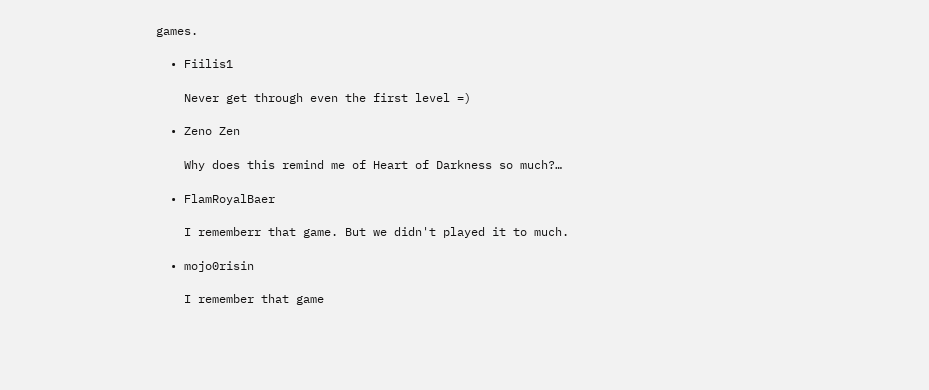games.

  • Fiilis1

    Never get through even the first level =)

  • Zeno Zen

    Why does this remind me of Heart of Darkness so much?…

  • FlamRoyalBaer

    I rememberr that game. But we didn't played it to much.

  • mojo0risin

    I remember that game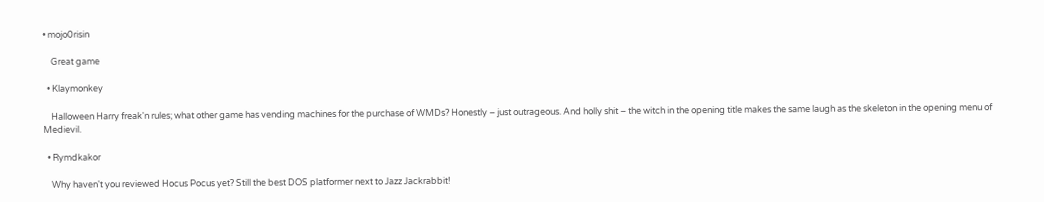• mojo0risin

    Great game

  • Klaymonkey

    Halloween Harry freak'n rules; what other game has vending machines for the purchase of WMDs? Honestly – just outrageous. And holly shit – the witch in the opening title makes the same laugh as the skeleton in the opening menu of Medievil.

  • Rymdkakor

    Why haven't you reviewed Hocus Pocus yet? Still the best DOS platformer next to Jazz Jackrabbit!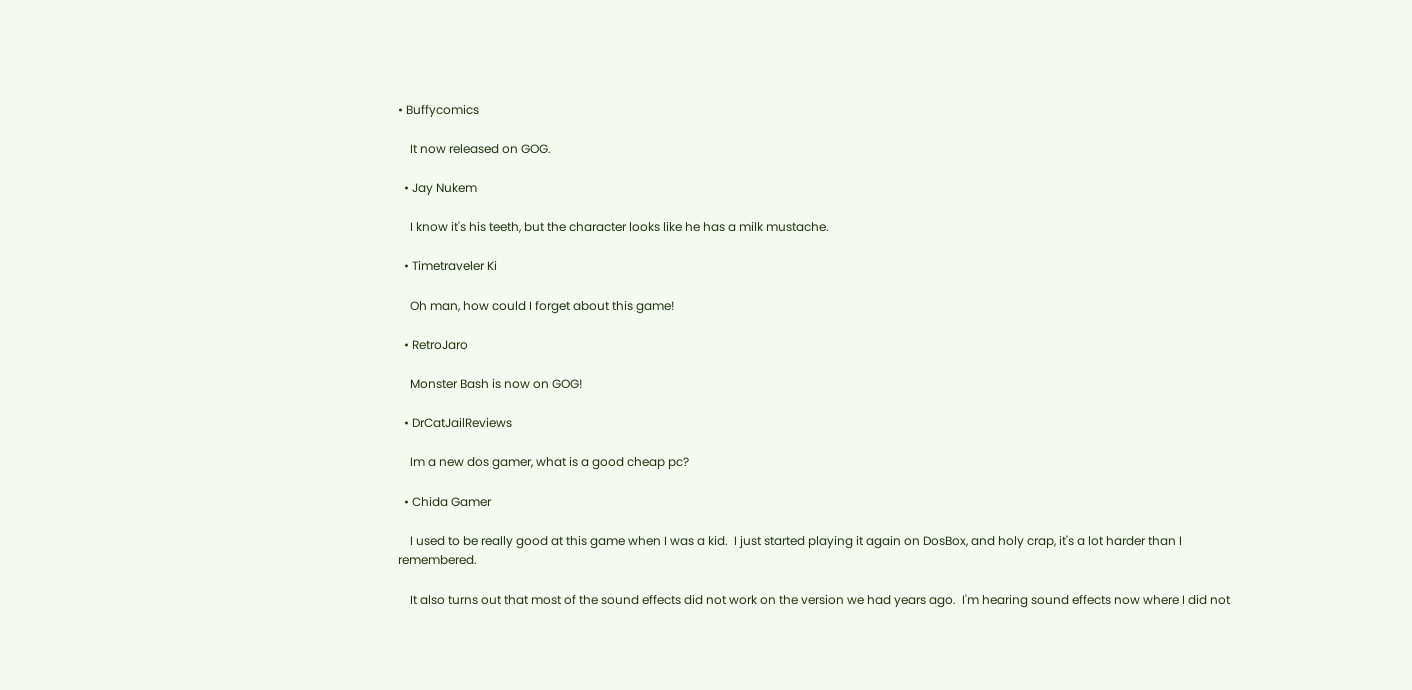• Buffycomics

    It now released on GOG.

  • Jay Nukem

    I know it's his teeth, but the character looks like he has a milk mustache.

  • Timetraveler Ki

    Oh man, how could I forget about this game!

  • RetroJaro

    Monster Bash is now on GOG!

  • DrCatJailReviews

    Im a new dos gamer, what is a good cheap pc?

  • Chida Gamer

    I used to be really good at this game when I was a kid.  I just started playing it again on DosBox, and holy crap, it's a lot harder than I remembered.

    It also turns out that most of the sound effects did not work on the version we had years ago.  I'm hearing sound effects now where I did not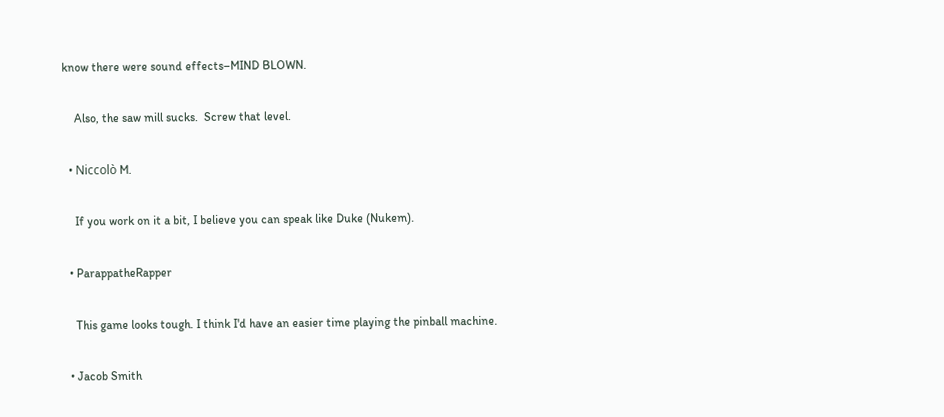know there were sound effects–MIND BLOWN.

    Also, the saw mill sucks.  Screw that level.

  • Niccolò M.

    If you work on it a bit, I believe you can speak like Duke (Nukem).

  • ParappatheRapper

    This game looks tough. I think I'd have an easier time playing the pinball machine.

  • Jacob Smith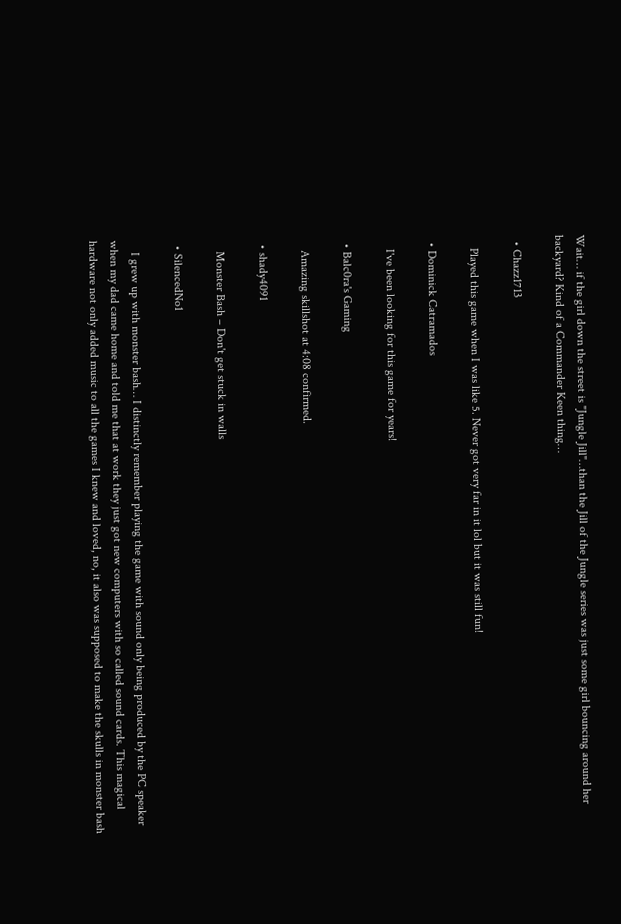Wait… if the girl down the street is "Jungle Jill"…than the Jill of the Jungle series was just some girl bouncing around her backyard? Kind of a Commander Keen thing…

  • Chazz1713

    Played this game when I was like 5. Never got very far in it lol but it was still fun!

  • Dominick Catramados

    I've been looking for this game for years!

  • Balc0ra's Gaming

    Amazing skillshot at 4:08 confirmed.

  • shady4091

    Monster Bash – Don't get stuck in walls

  • SilencedNo1

    I grew up with monster bash… I distinctly remember playing the game with sound only being produced by the PC speaker when my dad came home and told me that at work they just got new computers with so called sound cards. This magical hardware not only added music to all the games I knew and loved, no, it also was supposed to make the skulls in monster bash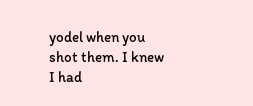yodel when you shot them. I knew I had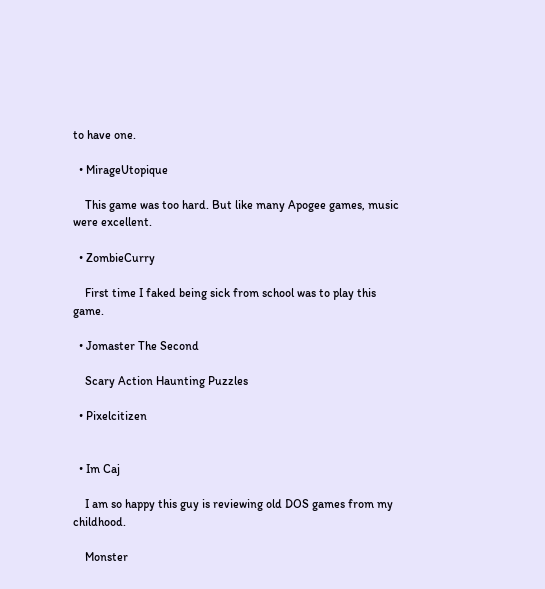to have one.

  • MirageUtopique

    This game was too hard. But like many Apogee games, music were excellent.

  • ZombieCurry

    First time I faked being sick from school was to play this game.

  • Jomaster The Second

    Scary Action Haunting Puzzles

  • Pixelcitizen


  • Im Caj

    I am so happy this guy is reviewing old DOS games from my childhood.

    Monster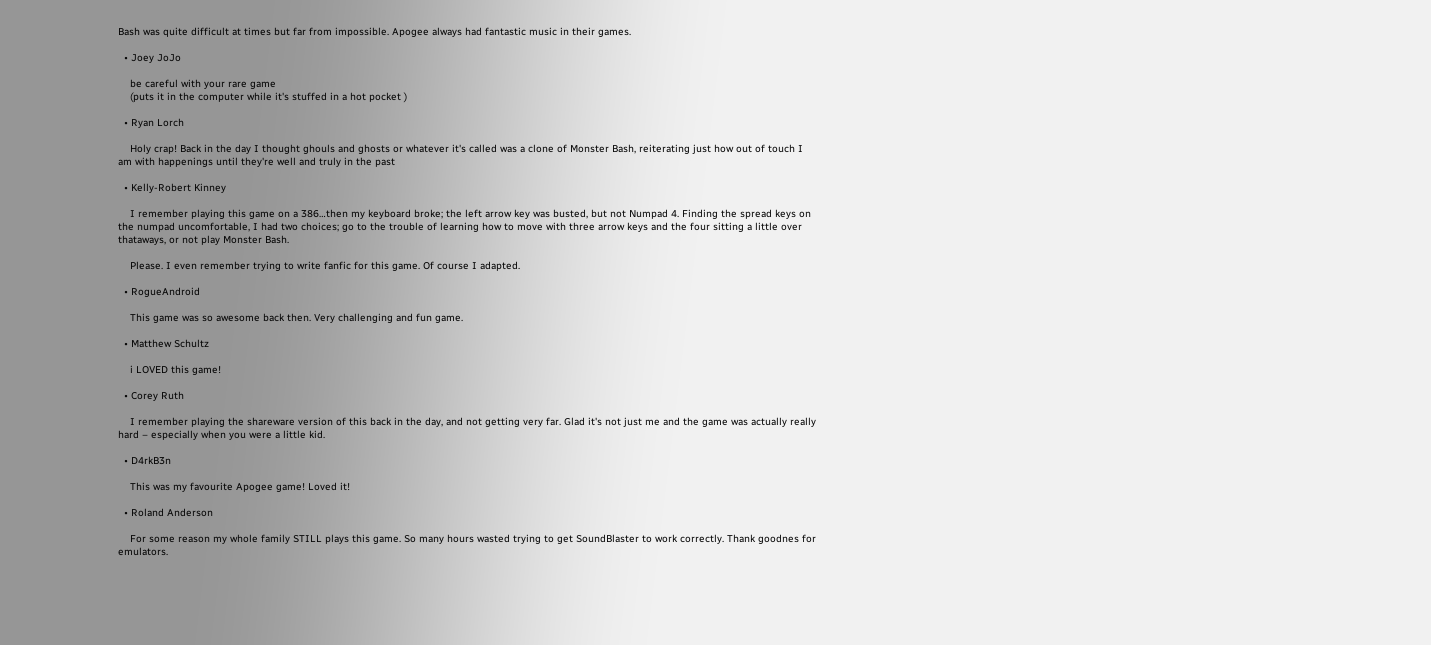Bash was quite difficult at times but far from impossible. Apogee always had fantastic music in their games.

  • Joey JoJo

    be careful with your rare game
    (puts it in the computer while it's stuffed in a hot pocket )

  • Ryan Lorch

    Holy crap! Back in the day I thought ghouls and ghosts or whatever it's called was a clone of Monster Bash, reiterating just how out of touch I am with happenings until they're well and truly in the past

  • Kelly-Robert Kinney

    I remember playing this game on a 386…then my keyboard broke; the left arrow key was busted, but not Numpad 4. Finding the spread keys on the numpad uncomfortable, I had two choices; go to the trouble of learning how to move with three arrow keys and the four sitting a little over thataways, or not play Monster Bash.

    Please. I even remember trying to write fanfic for this game. Of course I adapted.

  • RogueAndroid

    This game was so awesome back then. Very challenging and fun game.

  • Matthew Schultz

    i LOVED this game!

  • Corey Ruth

    I remember playing the shareware version of this back in the day, and not getting very far. Glad it's not just me and the game was actually really hard – especially when you were a little kid.

  • D4rkB3n

    This was my favourite Apogee game! Loved it!

  • Roland Anderson

    For some reason my whole family STILL plays this game. So many hours wasted trying to get SoundBlaster to work correctly. Thank goodnes for emulators.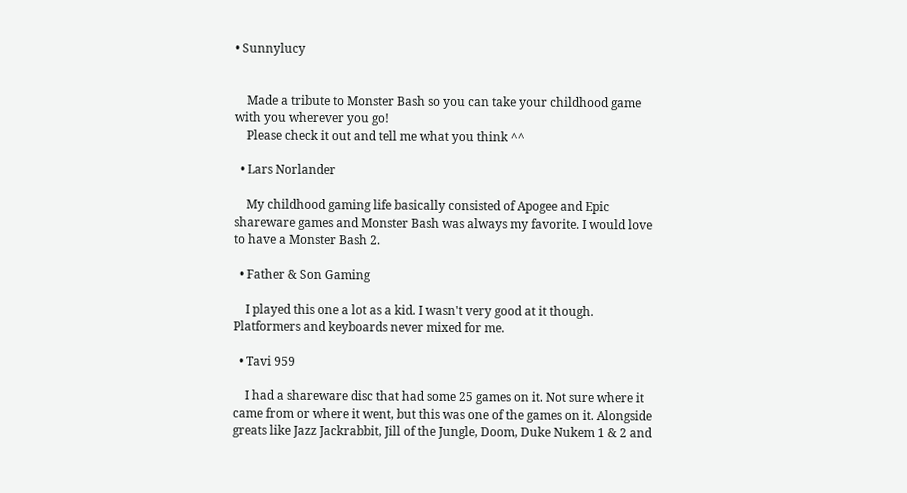• Sunnylucy


    Made a tribute to Monster Bash so you can take your childhood game with you wherever you go!
    Please check it out and tell me what you think ^^

  • Lars Norlander

    My childhood gaming life basically consisted of Apogee and Epic shareware games and Monster Bash was always my favorite. I would love to have a Monster Bash 2.

  • Father & Son Gaming

    I played this one a lot as a kid. I wasn't very good at it though. Platformers and keyboards never mixed for me.

  • Tavi 959

    I had a shareware disc that had some 25 games on it. Not sure where it came from or where it went, but this was one of the games on it. Alongside greats like Jazz Jackrabbit, Jill of the Jungle, Doom, Duke Nukem 1 & 2 and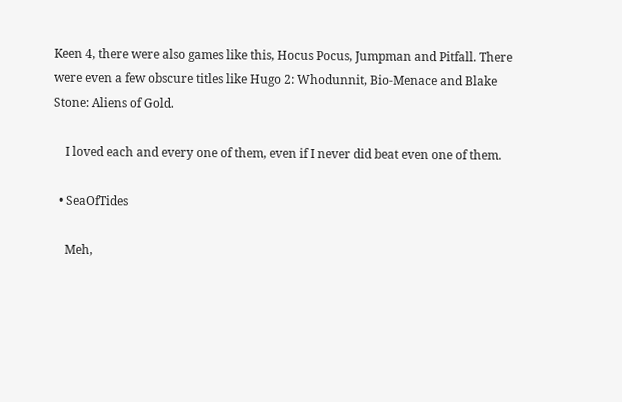Keen 4, there were also games like this, Hocus Pocus, Jumpman and Pitfall. There were even a few obscure titles like Hugo 2: Whodunnit, Bio-Menace and Blake Stone: Aliens of Gold.

    I loved each and every one of them, even if I never did beat even one of them.

  • SeaOfTides

    Meh,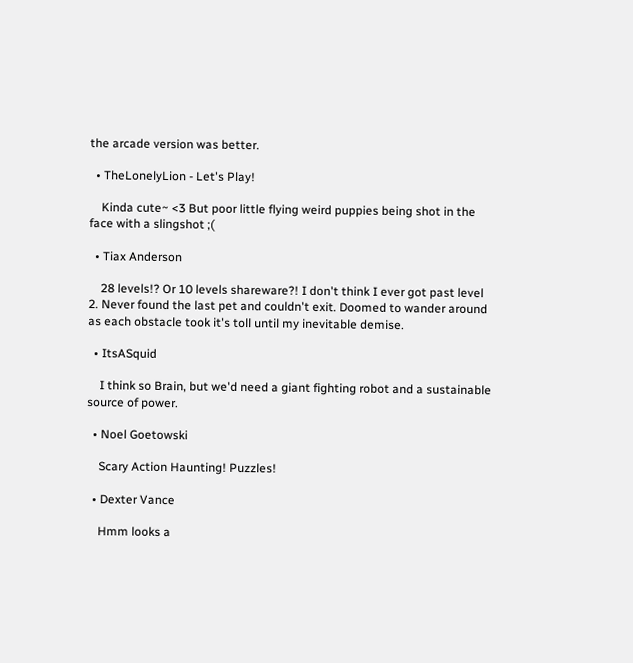the arcade version was better.

  • TheLonelyLion - Let's Play!

    Kinda cute~ <3 But poor little flying weird puppies being shot in the face with a slingshot ;(

  • Tiax Anderson

    28 levels!? Or 10 levels shareware?! I don't think I ever got past level 2. Never found the last pet and couldn't exit. Doomed to wander around as each obstacle took it's toll until my inevitable demise.

  • ItsASquid

    I think so Brain, but we'd need a giant fighting robot and a sustainable source of power.

  • Noel Goetowski

    Scary Action Haunting! Puzzles!

  • Dexter Vance

    Hmm looks a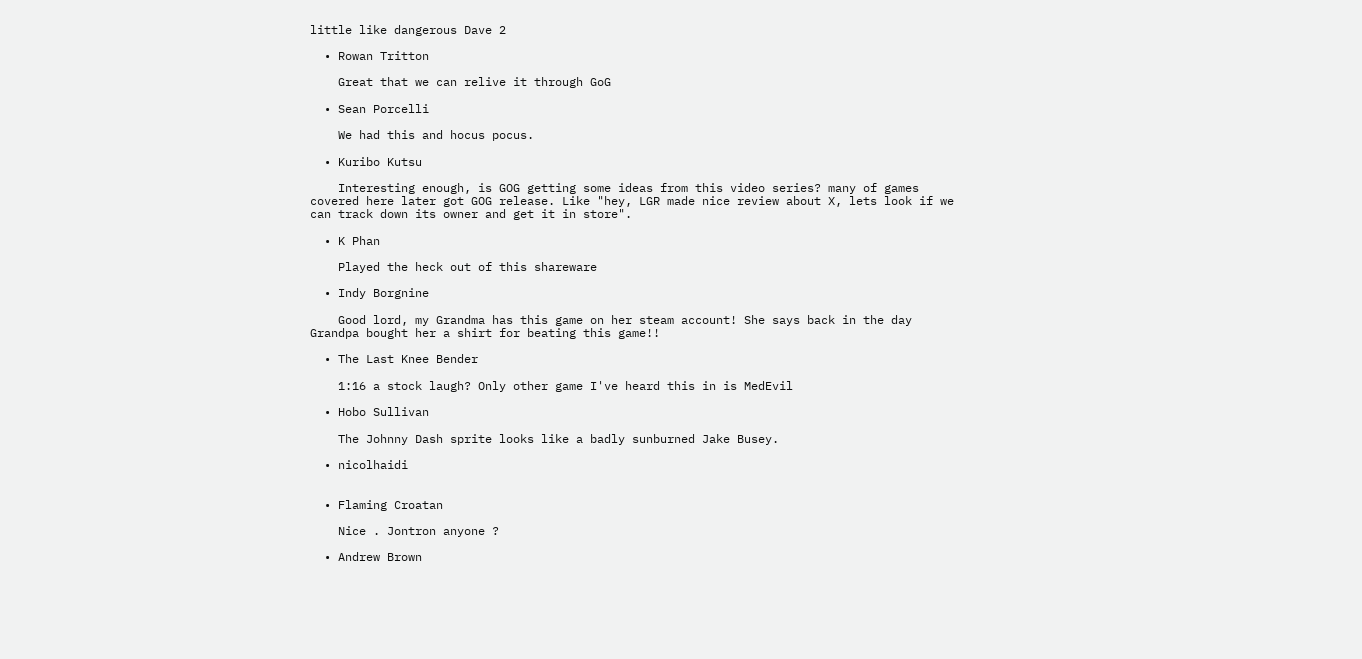little like dangerous Dave 2

  • Rowan Tritton

    Great that we can relive it through GoG

  • Sean Porcelli

    We had this and hocus pocus.

  • Kuribo Kutsu

    Interesting enough, is GOG getting some ideas from this video series? many of games covered here later got GOG release. Like "hey, LGR made nice review about X, lets look if we can track down its owner and get it in store".

  • K Phan

    Played the heck out of this shareware

  • Indy Borgnine

    Good lord, my Grandma has this game on her steam account! She says back in the day Grandpa bought her a shirt for beating this game!!

  • The Last Knee Bender

    1:16 a stock laugh? Only other game I've heard this in is MedEvil

  • Hobo Sullivan

    The Johnny Dash sprite looks like a badly sunburned Jake Busey.

  • nicolhaidi


  • Flaming Croatan

    Nice . Jontron anyone ?

  • Andrew Brown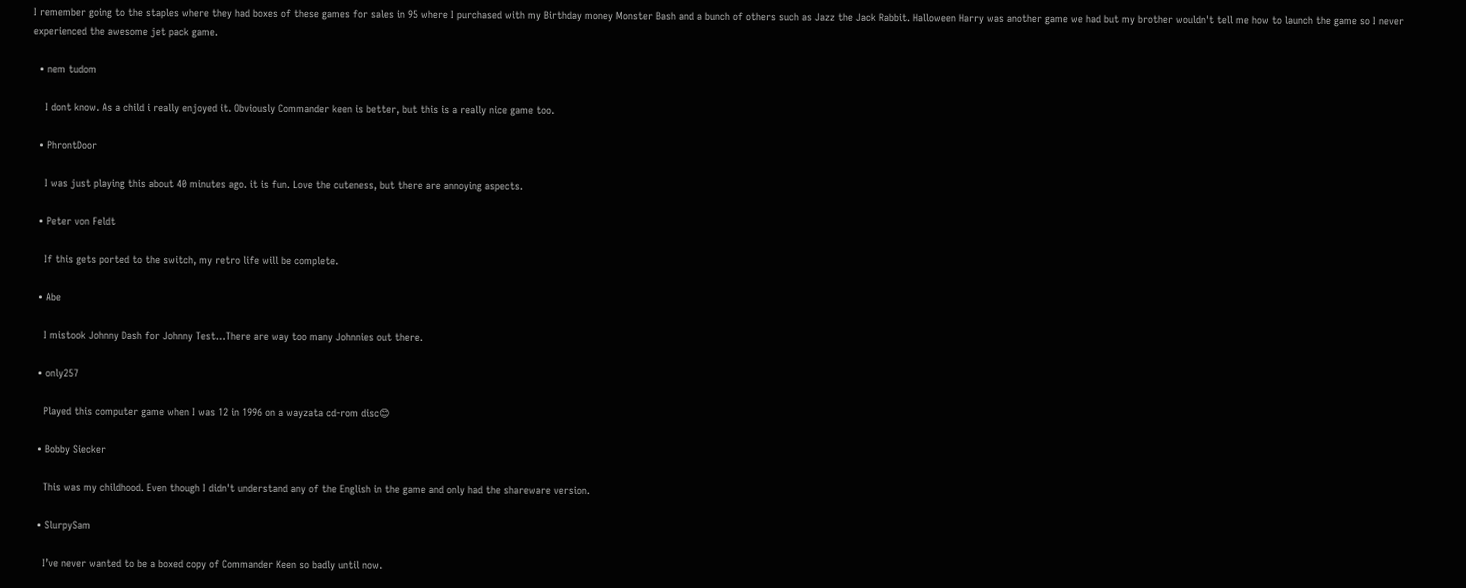I remember going to the staples where they had boxes of these games for sales in 95 where I purchased with my Birthday money Monster Bash and a bunch of others such as Jazz the Jack Rabbit. Halloween Harry was another game we had but my brother wouldn't tell me how to launch the game so I never experienced the awesome jet pack game.

  • nem tudom

    I dont know. As a child i really enjoyed it. Obviously Commander keen is better, but this is a really nice game too.

  • PhrontDoor

    I was just playing this about 40 minutes ago. it is fun. Love the cuteness, but there are annoying aspects.

  • Peter von Feldt

    If this gets ported to the switch, my retro life will be complete.

  • Abe

    I mistook Johnny Dash for Johnny Test…There are way too many Johnnies out there.

  • only257

    Played this computer game when I was 12 in 1996 on a wayzata cd-rom disc😊

  • Bobby Siecker

    This was my childhood. Even though I didn't understand any of the English in the game and only had the shareware version.

  • SlurpySam

    I’ve never wanted to be a boxed copy of Commander Keen so badly until now.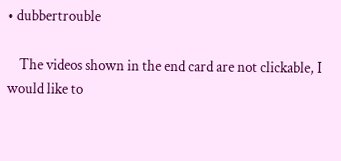• dubbertrouble

    The videos shown in the end card are not clickable, I would like to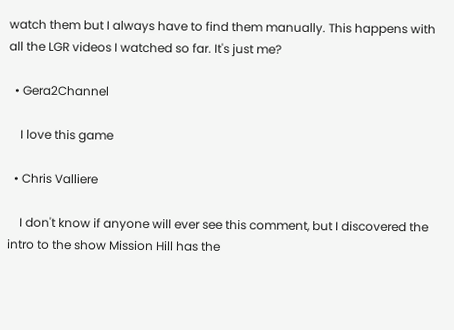watch them but I always have to find them manually. This happens with all the LGR videos I watched so far. It's just me?

  • Gera2Channel

    I love this game

  • Chris Valliere

    I don't know if anyone will ever see this comment, but I discovered the intro to the show Mission Hill has the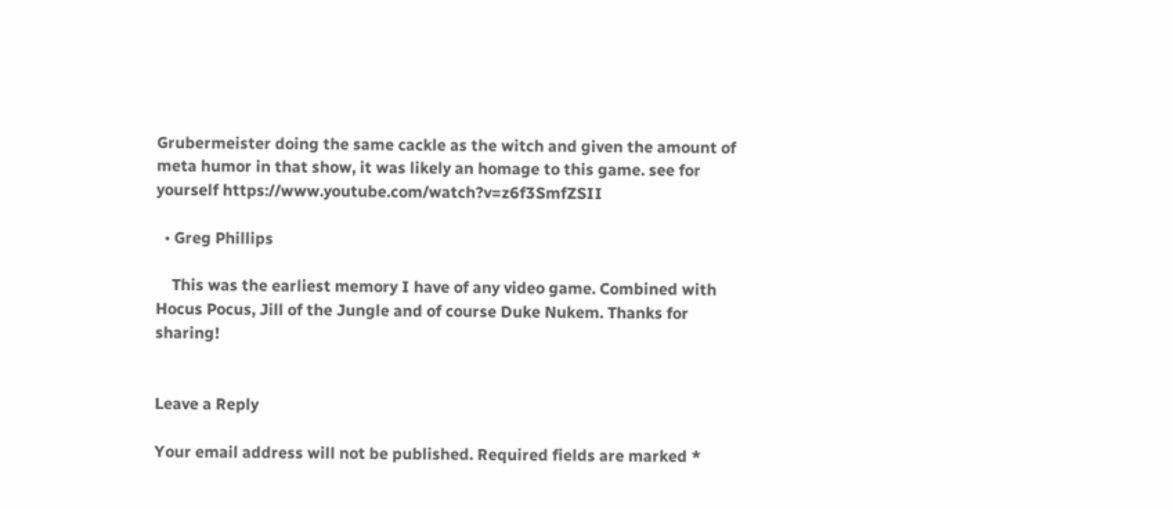Grubermeister doing the same cackle as the witch and given the amount of meta humor in that show, it was likely an homage to this game. see for yourself https://www.youtube.com/watch?v=z6f3SmfZSII

  • Greg Phillips

    This was the earliest memory I have of any video game. Combined with Hocus Pocus, Jill of the Jungle and of course Duke Nukem. Thanks for sharing!


Leave a Reply

Your email address will not be published. Required fields are marked *